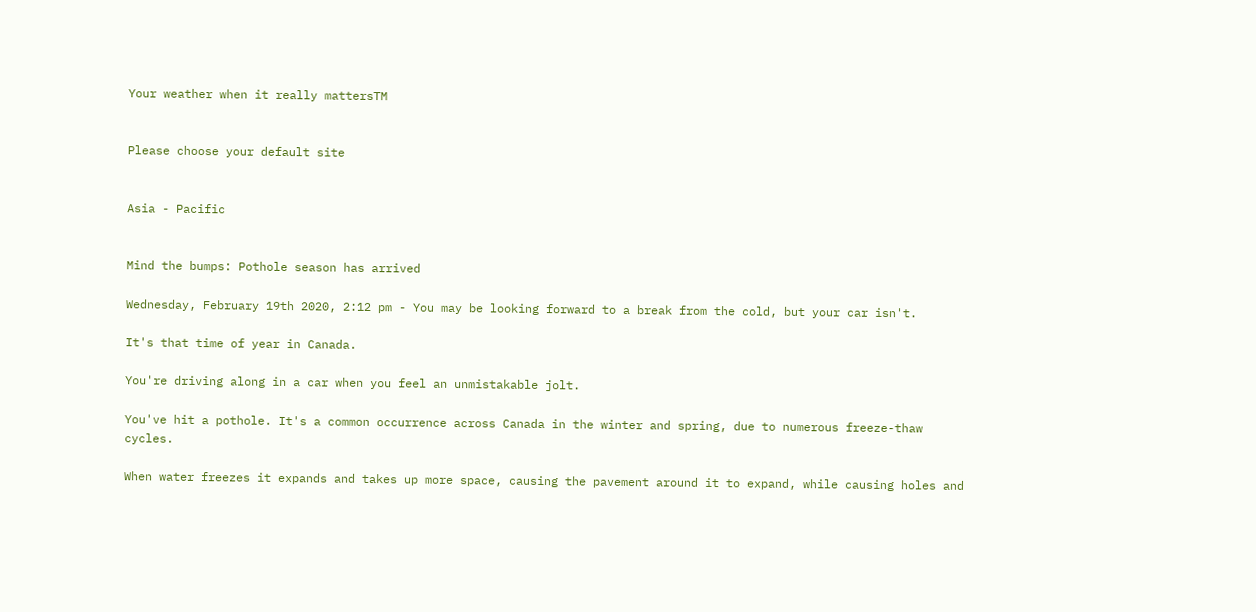Your weather when it really mattersTM


Please choose your default site


Asia - Pacific


Mind the bumps: Pothole season has arrived

Wednesday, February 19th 2020, 2:12 pm - You may be looking forward to a break from the cold, but your car isn't.

It's that time of year in Canada.

You're driving along in a car when you feel an unmistakable jolt.

You've hit a pothole. It's a common occurrence across Canada in the winter and spring, due to numerous freeze-thaw cycles.

When water freezes it expands and takes up more space, causing the pavement around it to expand, while causing holes and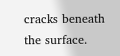cracks beneath the surface.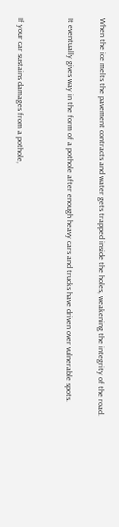When the ice melts the pavement contracts and water gets trapped inside the holes, weakening the integrity of the road.

It eventually gives way in the form of a pothole after enough heavy cars and trucks have driven over vulnerable spots.


If your car sustains damages from a pothole,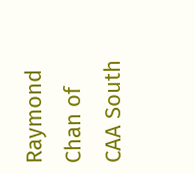Raymond Chan of CAA South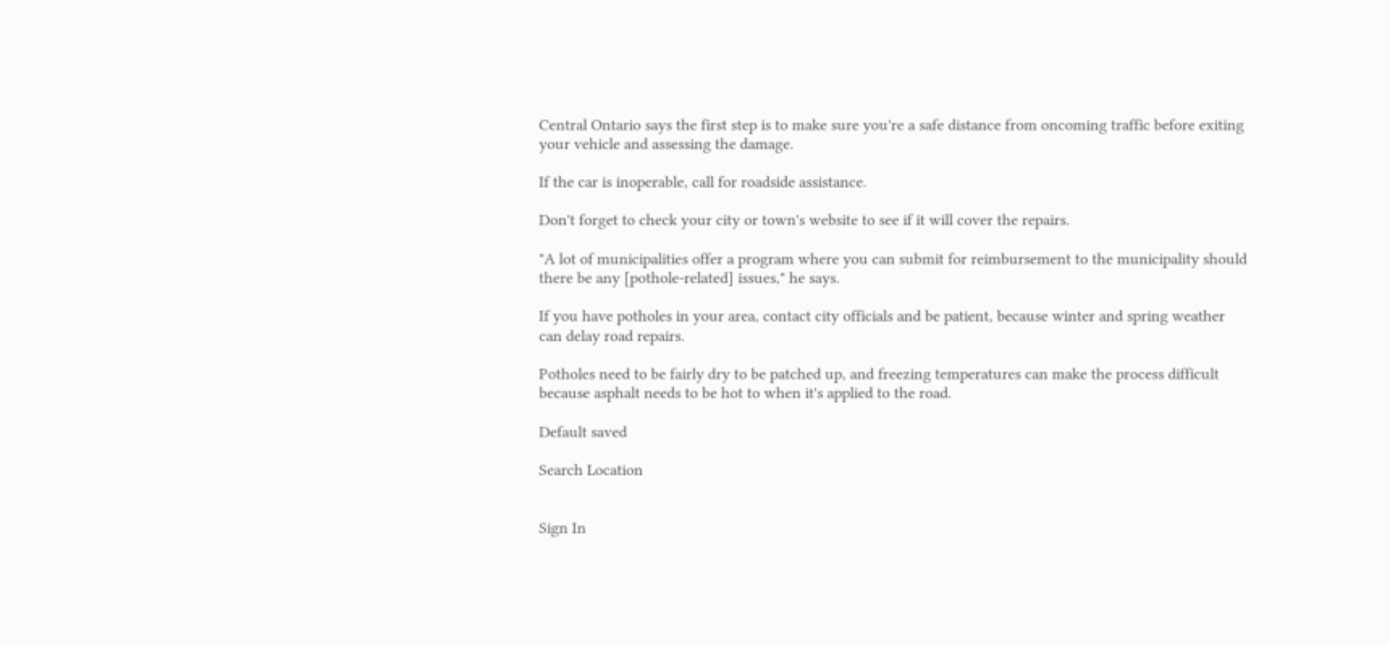Central Ontario says the first step is to make sure you're a safe distance from oncoming traffic before exiting your vehicle and assessing the damage.

If the car is inoperable, call for roadside assistance.

Don't forget to check your city or town's website to see if it will cover the repairs.

"A lot of municipalities offer a program where you can submit for reimbursement to the municipality should there be any [pothole-related] issues," he says.

If you have potholes in your area, contact city officials and be patient, because winter and spring weather can delay road repairs.

Potholes need to be fairly dry to be patched up, and freezing temperatures can make the process difficult because asphalt needs to be hot to when it's applied to the road.

Default saved

Search Location


Sign In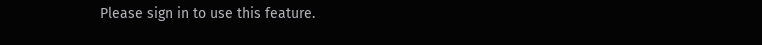Please sign in to use this feature.